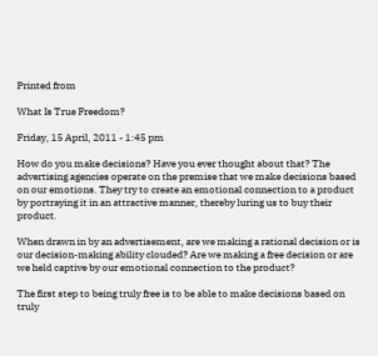Printed from

What Is True Freedom?

Friday, 15 April, 2011 - 1:45 pm

How do you make decisions? Have you ever thought about that? The advertising agencies operate on the premise that we make decisions based on our emotions. They try to create an emotional connection to a product by portraying it in an attractive manner, thereby luring us to buy their product.

When drawn in by an advertisement, are we making a rational decision or is our decision-making ability clouded? Are we making a free decision or are we held captive by our emotional connection to the product?

The first step to being truly free is to be able to make decisions based on truly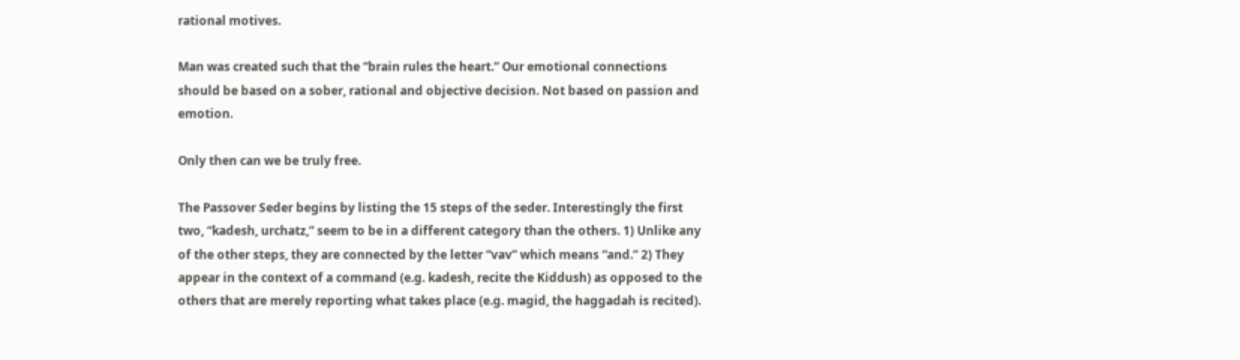rational motives.

Man was created such that the “brain rules the heart.” Our emotional connections should be based on a sober, rational and objective decision. Not based on passion and emotion.

Only then can we be truly free.

The Passover Seder begins by listing the 15 steps of the seder. Interestingly the first two, “kadesh, urchatz,” seem to be in a different category than the others. 1) Unlike any of the other steps, they are connected by the letter “vav” which means “and.” 2) They appear in the context of a command (e.g. kadesh, recite the Kiddush) as opposed to the others that are merely reporting what takes place (e.g. magid, the haggadah is recited).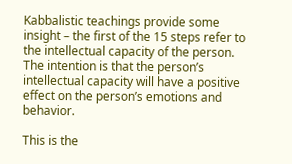Kabbalistic teachings provide some insight – the first of the 15 steps refer to the intellectual capacity of the person. The intention is that the person’s intellectual capacity will have a positive effect on the person’s emotions and behavior.

This is the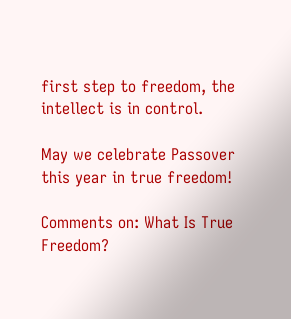first step to freedom, the intellect is in control.

May we celebrate Passover this year in true freedom!

Comments on: What Is True Freedom?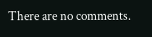There are no comments.